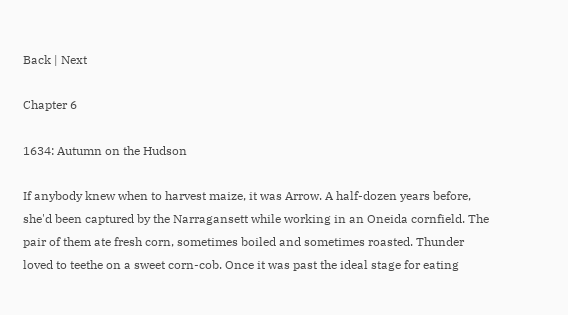Back | Next

Chapter 6

1634: Autumn on the Hudson

If anybody knew when to harvest maize, it was Arrow. A half-dozen years before, she'd been captured by the Narragansett while working in an Oneida cornfield. The pair of them ate fresh corn, sometimes boiled and sometimes roasted. Thunder loved to teethe on a sweet corn-cob. Once it was past the ideal stage for eating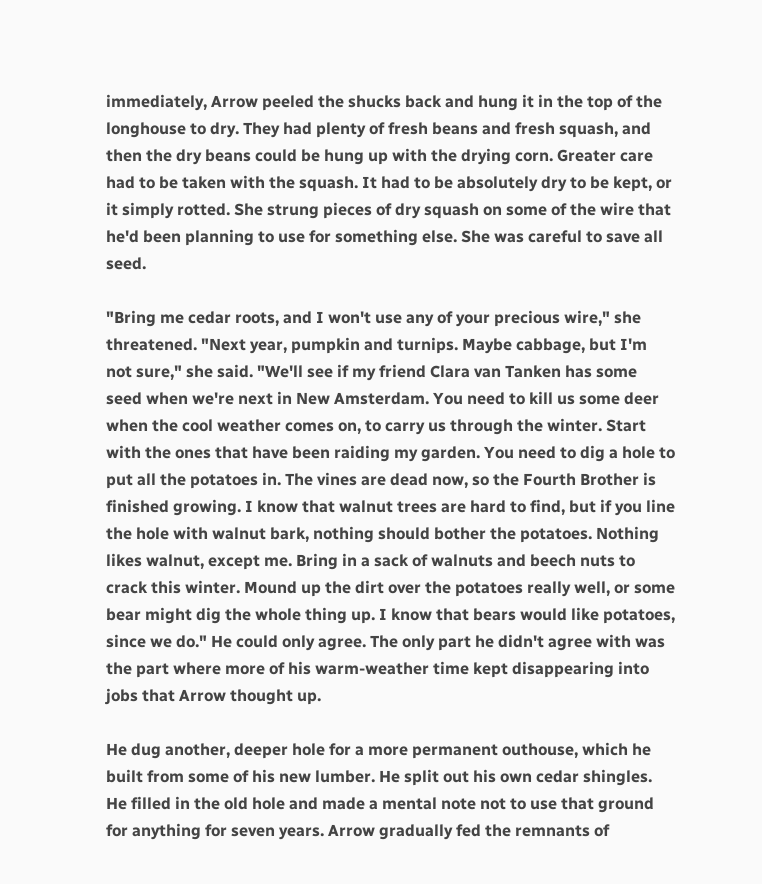immediately, Arrow peeled the shucks back and hung it in the top of the longhouse to dry. They had plenty of fresh beans and fresh squash, and then the dry beans could be hung up with the drying corn. Greater care had to be taken with the squash. It had to be absolutely dry to be kept, or it simply rotted. She strung pieces of dry squash on some of the wire that he'd been planning to use for something else. She was careful to save all seed.

"Bring me cedar roots, and I won't use any of your precious wire," she threatened. "Next year, pumpkin and turnips. Maybe cabbage, but I'm not sure," she said. "We'll see if my friend Clara van Tanken has some seed when we're next in New Amsterdam. You need to kill us some deer when the cool weather comes on, to carry us through the winter. Start with the ones that have been raiding my garden. You need to dig a hole to put all the potatoes in. The vines are dead now, so the Fourth Brother is finished growing. I know that walnut trees are hard to find, but if you line the hole with walnut bark, nothing should bother the potatoes. Nothing likes walnut, except me. Bring in a sack of walnuts and beech nuts to crack this winter. Mound up the dirt over the potatoes really well, or some bear might dig the whole thing up. I know that bears would like potatoes, since we do." He could only agree. The only part he didn't agree with was the part where more of his warm-weather time kept disappearing into jobs that Arrow thought up.

He dug another, deeper hole for a more permanent outhouse, which he built from some of his new lumber. He split out his own cedar shingles. He filled in the old hole and made a mental note not to use that ground for anything for seven years. Arrow gradually fed the remnants of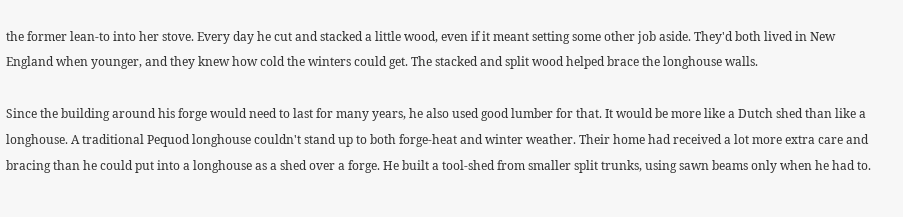the former lean-to into her stove. Every day he cut and stacked a little wood, even if it meant setting some other job aside. They'd both lived in New England when younger, and they knew how cold the winters could get. The stacked and split wood helped brace the longhouse walls.

Since the building around his forge would need to last for many years, he also used good lumber for that. It would be more like a Dutch shed than like a longhouse. A traditional Pequod longhouse couldn't stand up to both forge-heat and winter weather. Their home had received a lot more extra care and bracing than he could put into a longhouse as a shed over a forge. He built a tool-shed from smaller split trunks, using sawn beams only when he had to.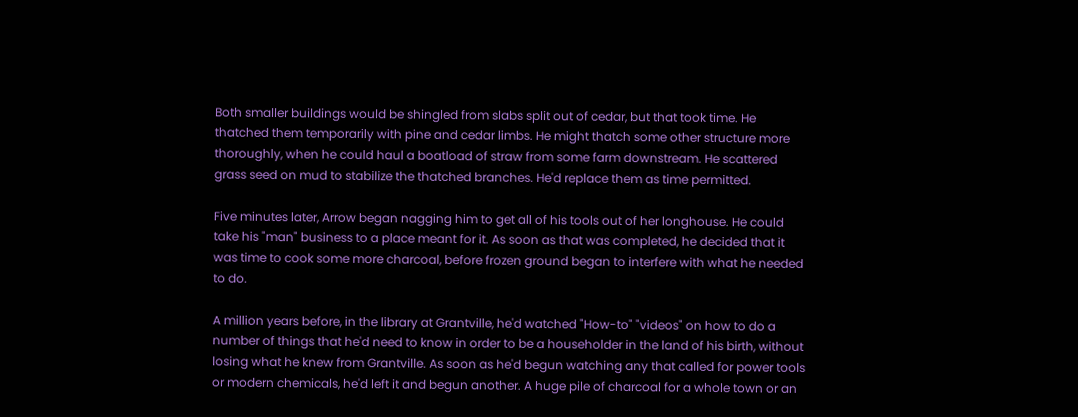Both smaller buildings would be shingled from slabs split out of cedar, but that took time. He thatched them temporarily with pine and cedar limbs. He might thatch some other structure more thoroughly, when he could haul a boatload of straw from some farm downstream. He scattered grass seed on mud to stabilize the thatched branches. He'd replace them as time permitted.

Five minutes later, Arrow began nagging him to get all of his tools out of her longhouse. He could take his "man" business to a place meant for it. As soon as that was completed, he decided that it was time to cook some more charcoal, before frozen ground began to interfere with what he needed to do.

A million years before, in the library at Grantville, he'd watched "How-to" "videos" on how to do a number of things that he'd need to know in order to be a householder in the land of his birth, without losing what he knew from Grantville. As soon as he'd begun watching any that called for power tools or modern chemicals, he'd left it and begun another. A huge pile of charcoal for a whole town or an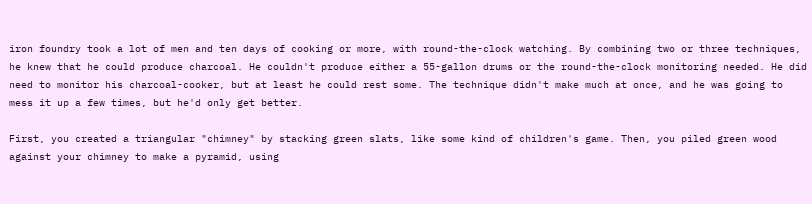iron foundry took a lot of men and ten days of cooking or more, with round-the-clock watching. By combining two or three techniques, he knew that he could produce charcoal. He couldn't produce either a 55-gallon drums or the round-the-clock monitoring needed. He did need to monitor his charcoal-cooker, but at least he could rest some. The technique didn't make much at once, and he was going to mess it up a few times, but he'd only get better.

First, you created a triangular "chimney" by stacking green slats, like some kind of children's game. Then, you piled green wood against your chimney to make a pyramid, using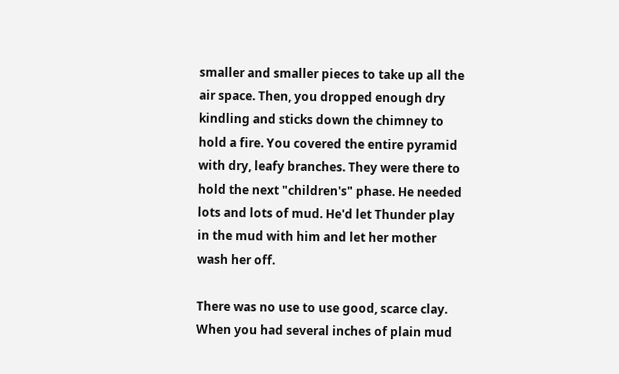smaller and smaller pieces to take up all the air space. Then, you dropped enough dry kindling and sticks down the chimney to hold a fire. You covered the entire pyramid with dry, leafy branches. They were there to hold the next "children's" phase. He needed lots and lots of mud. He'd let Thunder play in the mud with him and let her mother wash her off.

There was no use to use good, scarce clay. When you had several inches of plain mud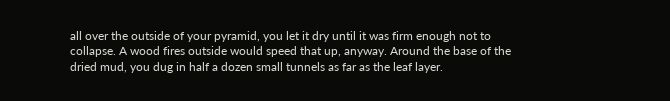all over the outside of your pyramid, you let it dry until it was firm enough not to collapse. A wood fires outside would speed that up, anyway. Around the base of the dried mud, you dug in half a dozen small tunnels as far as the leaf layer.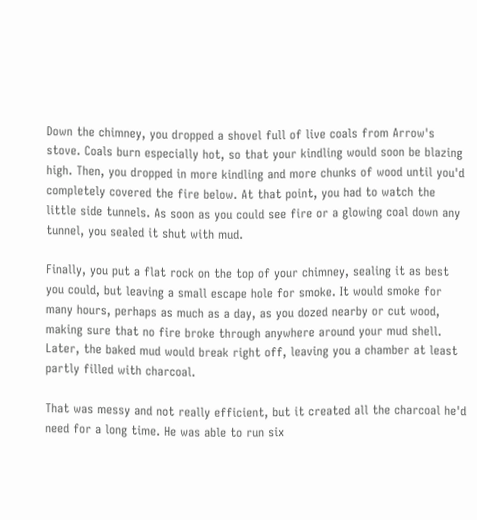Down the chimney, you dropped a shovel full of live coals from Arrow's stove. Coals burn especially hot, so that your kindling would soon be blazing high. Then, you dropped in more kindling and more chunks of wood until you'd completely covered the fire below. At that point, you had to watch the little side tunnels. As soon as you could see fire or a glowing coal down any tunnel, you sealed it shut with mud.

Finally, you put a flat rock on the top of your chimney, sealing it as best you could, but leaving a small escape hole for smoke. It would smoke for many hours, perhaps as much as a day, as you dozed nearby or cut wood, making sure that no fire broke through anywhere around your mud shell. Later, the baked mud would break right off, leaving you a chamber at least partly filled with charcoal.

That was messy and not really efficient, but it created all the charcoal he'd need for a long time. He was able to run six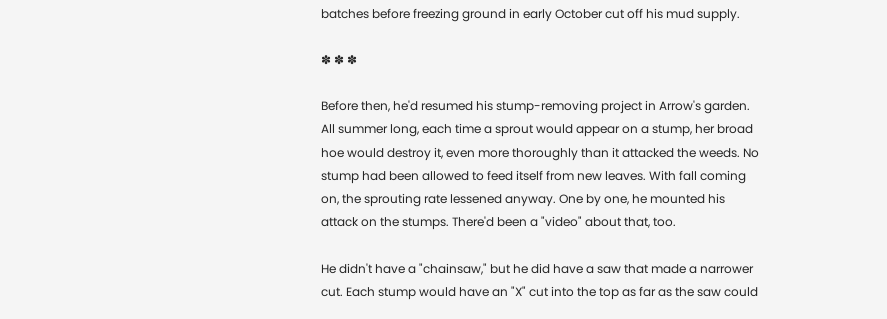batches before freezing ground in early October cut off his mud supply.

✽ ✽ ✽

Before then, he'd resumed his stump-removing project in Arrow's garden. All summer long, each time a sprout would appear on a stump, her broad hoe would destroy it, even more thoroughly than it attacked the weeds. No stump had been allowed to feed itself from new leaves. With fall coming on, the sprouting rate lessened anyway. One by one, he mounted his attack on the stumps. There'd been a "video" about that, too.

He didn't have a "chainsaw," but he did have a saw that made a narrower cut. Each stump would have an "X" cut into the top as far as the saw could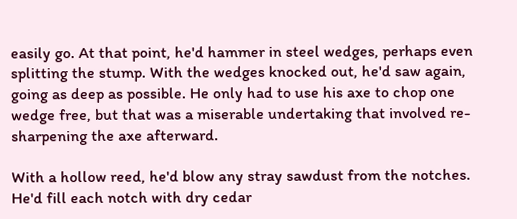easily go. At that point, he'd hammer in steel wedges, perhaps even splitting the stump. With the wedges knocked out, he'd saw again, going as deep as possible. He only had to use his axe to chop one wedge free, but that was a miserable undertaking that involved re-sharpening the axe afterward.

With a hollow reed, he'd blow any stray sawdust from the notches. He'd fill each notch with dry cedar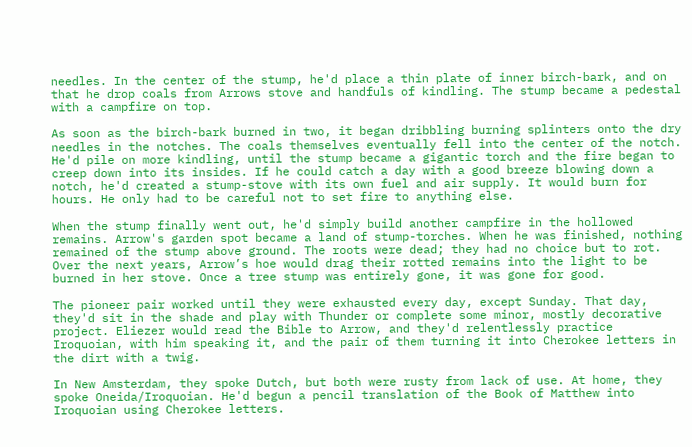needles. In the center of the stump, he'd place a thin plate of inner birch-bark, and on that he drop coals from Arrows stove and handfuls of kindling. The stump became a pedestal with a campfire on top.

As soon as the birch-bark burned in two, it began dribbling burning splinters onto the dry needles in the notches. The coals themselves eventually fell into the center of the notch. He'd pile on more kindling, until the stump became a gigantic torch and the fire began to creep down into its insides. If he could catch a day with a good breeze blowing down a notch, he'd created a stump-stove with its own fuel and air supply. It would burn for hours. He only had to be careful not to set fire to anything else.

When the stump finally went out, he'd simply build another campfire in the hollowed remains. Arrow's garden spot became a land of stump-torches. When he was finished, nothing remained of the stump above ground. The roots were dead; they had no choice but to rot. Over the next years, Arrow’s hoe would drag their rotted remains into the light to be burned in her stove. Once a tree stump was entirely gone, it was gone for good.

The pioneer pair worked until they were exhausted every day, except Sunday. That day, they'd sit in the shade and play with Thunder or complete some minor, mostly decorative project. Eliezer would read the Bible to Arrow, and they'd relentlessly practice Iroquoian, with him speaking it, and the pair of them turning it into Cherokee letters in the dirt with a twig.

In New Amsterdam, they spoke Dutch, but both were rusty from lack of use. At home, they spoke Oneida/Iroquoian. He'd begun a pencil translation of the Book of Matthew into Iroquoian using Cherokee letters.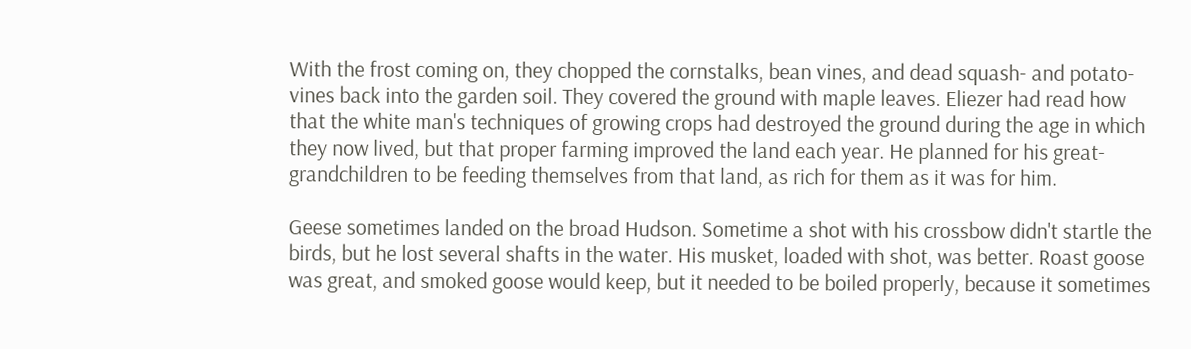With the frost coming on, they chopped the cornstalks, bean vines, and dead squash- and potato-vines back into the garden soil. They covered the ground with maple leaves. Eliezer had read how that the white man's techniques of growing crops had destroyed the ground during the age in which they now lived, but that proper farming improved the land each year. He planned for his great-grandchildren to be feeding themselves from that land, as rich for them as it was for him.

Geese sometimes landed on the broad Hudson. Sometime a shot with his crossbow didn't startle the birds, but he lost several shafts in the water. His musket, loaded with shot, was better. Roast goose was great, and smoked goose would keep, but it needed to be boiled properly, because it sometimes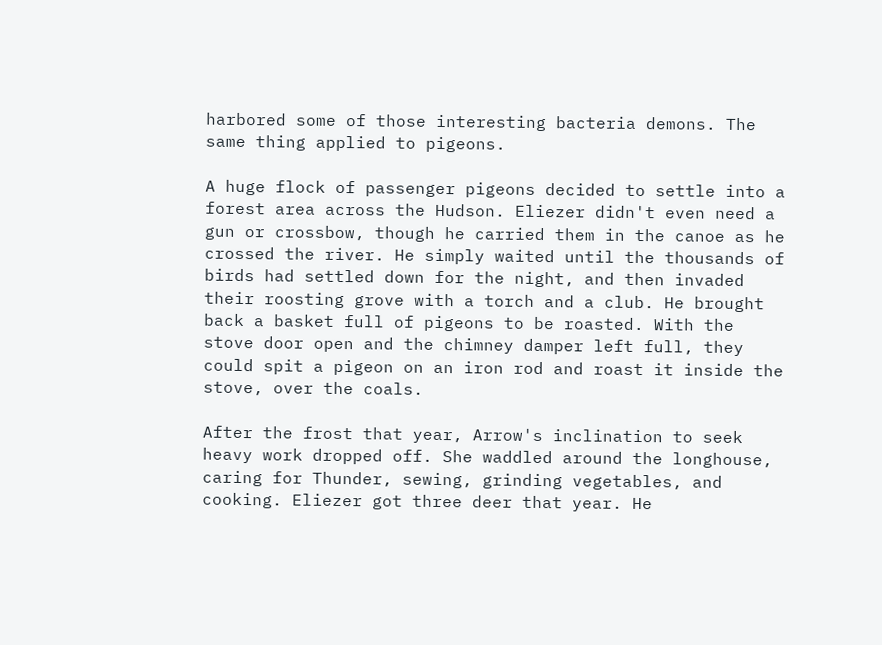harbored some of those interesting bacteria demons. The same thing applied to pigeons.

A huge flock of passenger pigeons decided to settle into a forest area across the Hudson. Eliezer didn't even need a gun or crossbow, though he carried them in the canoe as he crossed the river. He simply waited until the thousands of birds had settled down for the night, and then invaded their roosting grove with a torch and a club. He brought back a basket full of pigeons to be roasted. With the stove door open and the chimney damper left full, they could spit a pigeon on an iron rod and roast it inside the stove, over the coals.

After the frost that year, Arrow's inclination to seek heavy work dropped off. She waddled around the longhouse, caring for Thunder, sewing, grinding vegetables, and cooking. Eliezer got three deer that year. He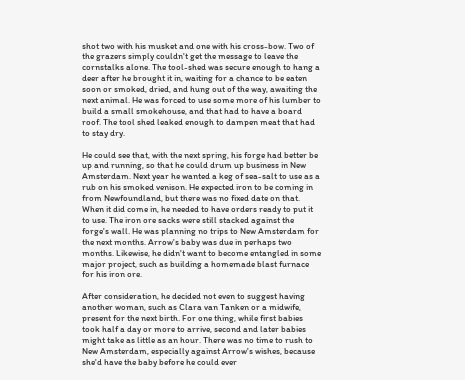shot two with his musket and one with his cross-bow. Two of the grazers simply couldn't get the message to leave the cornstalks alone. The tool-shed was secure enough to hang a deer after he brought it in, waiting for a chance to be eaten soon or smoked, dried, and hung out of the way, awaiting the next animal. He was forced to use some more of his lumber to build a small smokehouse, and that had to have a board roof. The tool shed leaked enough to dampen meat that had to stay dry.

He could see that, with the next spring, his forge had better be up and running, so that he could drum up business in New Amsterdam. Next year he wanted a keg of sea-salt to use as a rub on his smoked venison. He expected iron to be coming in from Newfoundland, but there was no fixed date on that. When it did come in, he needed to have orders ready to put it to use. The iron ore sacks were still stacked against the forge's wall. He was planning no trips to New Amsterdam for the next months. Arrow's baby was due in perhaps two months. Likewise, he didn't want to become entangled in some major project, such as building a homemade blast furnace for his iron ore.

After consideration, he decided not even to suggest having another woman, such as Clara van Tanken or a midwife, present for the next birth. For one thing, while first babies took half a day or more to arrive, second and later babies might take as little as an hour. There was no time to rush to New Amsterdam, especially against Arrow's wishes, because she'd have the baby before he could ever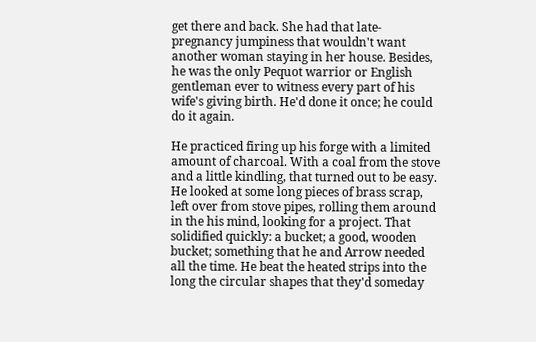get there and back. She had that late-pregnancy jumpiness that wouldn't want another woman staying in her house. Besides, he was the only Pequot warrior or English gentleman ever to witness every part of his wife's giving birth. He'd done it once; he could do it again.

He practiced firing up his forge with a limited amount of charcoal. With a coal from the stove and a little kindling, that turned out to be easy. He looked at some long pieces of brass scrap, left over from stove pipes, rolling them around in the his mind, looking for a project. That solidified quickly: a bucket; a good, wooden bucket; something that he and Arrow needed all the time. He beat the heated strips into the long the circular shapes that they'd someday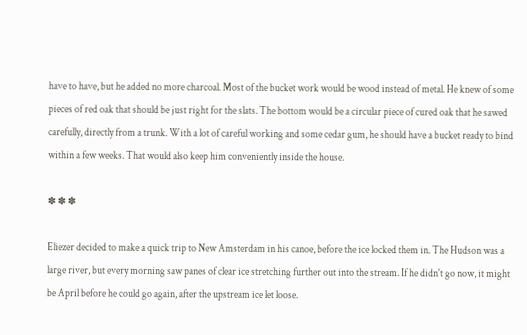have to have, but he added no more charcoal. Most of the bucket work would be wood instead of metal. He knew of some pieces of red oak that should be just right for the slats. The bottom would be a circular piece of cured oak that he sawed carefully, directly from a trunk. With a lot of careful working and some cedar gum, he should have a bucket ready to bind within a few weeks. That would also keep him conveniently inside the house.

✽ ✽ ✽

Eliezer decided to make a quick trip to New Amsterdam in his canoe, before the ice locked them in. The Hudson was a large river, but every morning saw panes of clear ice stretching further out into the stream. If he didn't go now, it might be April before he could go again, after the upstream ice let loose.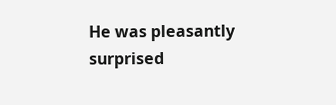He was pleasantly surprised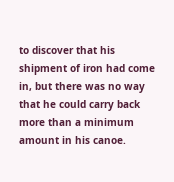to discover that his shipment of iron had come in, but there was no way that he could carry back more than a minimum amount in his canoe.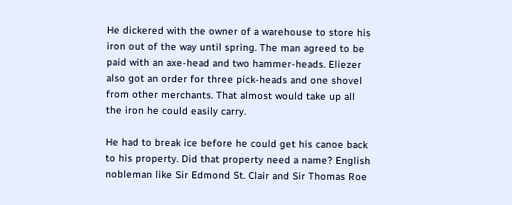He dickered with the owner of a warehouse to store his iron out of the way until spring. The man agreed to be paid with an axe-head and two hammer-heads. Eliezer also got an order for three pick-heads and one shovel from other merchants. That almost would take up all the iron he could easily carry.

He had to break ice before he could get his canoe back to his property. Did that property need a name? English nobleman like Sir Edmond St. Clair and Sir Thomas Roe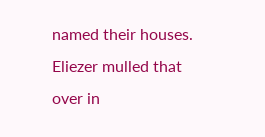named their houses. Eliezer mulled that over in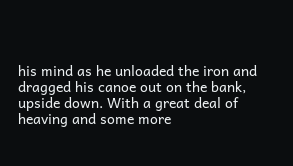his mind as he unloaded the iron and dragged his canoe out on the bank, upside down. With a great deal of heaving and some more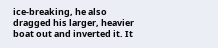ice-breaking, he also dragged his larger, heavier boat out and inverted it. It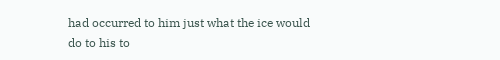had occurred to him just what the ice would do to his to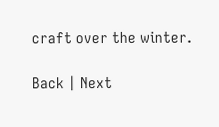craft over the winter.

Back | Next